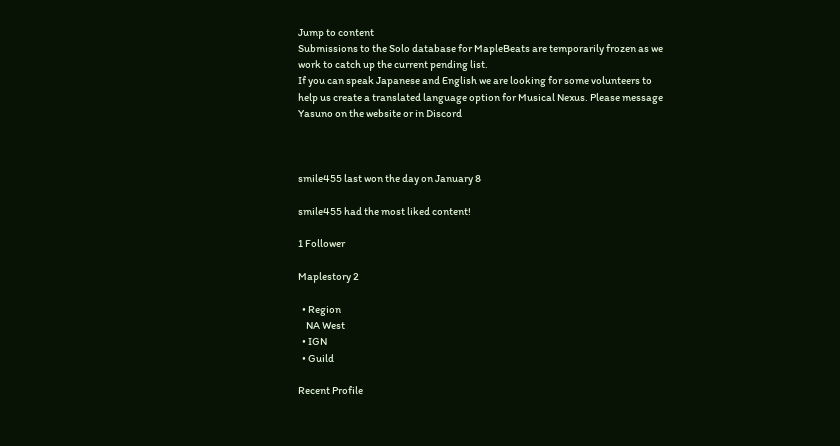Jump to content
Submissions to the Solo database for MapleBeats are temporarily frozen as we work to catch up the current pending list.
If you can speak Japanese and English we are looking for some volunteers to help us create a translated language option for Musical Nexus. Please message Yasuno on the website or in Discord



smile455 last won the day on January 8

smile455 had the most liked content!

1 Follower

Maplestory 2

  • Region
    NA West
  • IGN
  • Guild

Recent Profile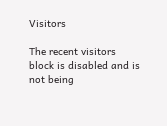Visitors

The recent visitors block is disabled and is not being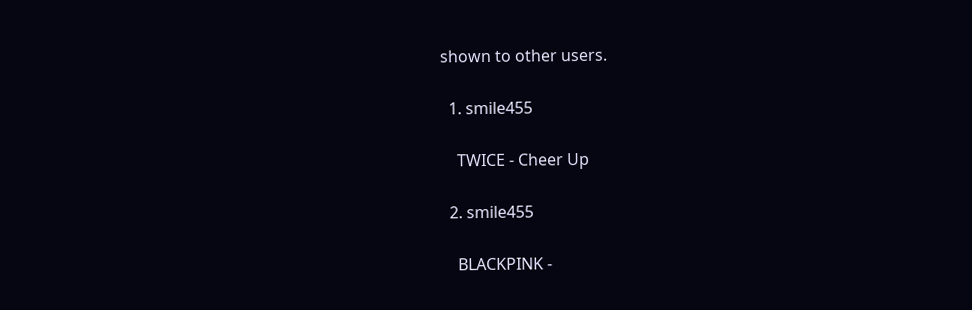shown to other users.

  1. smile455

    TWICE - Cheer Up

  2. smile455

    BLACKPINK -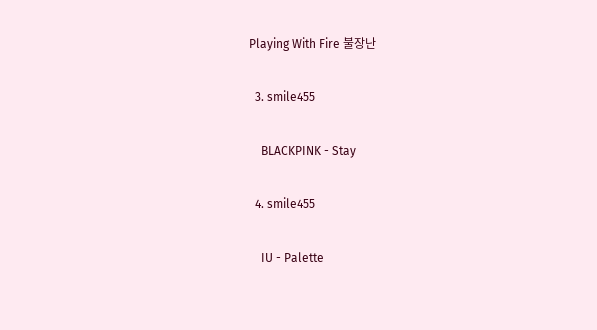Playing With Fire 불장난

  3. smile455

    BLACKPINK - Stay

  4. smile455

    IU - Palette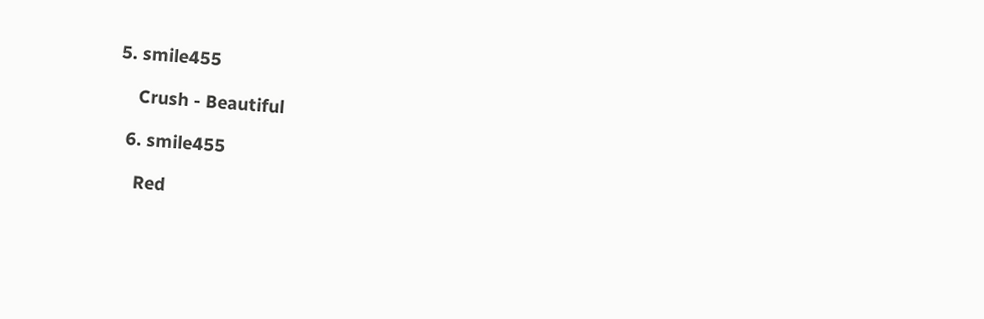5. smile455

    Crush - Beautiful

  6. smile455

    Red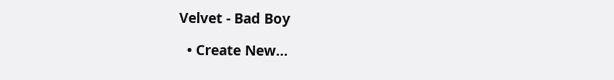Velvet - Bad Boy

  • Create New...